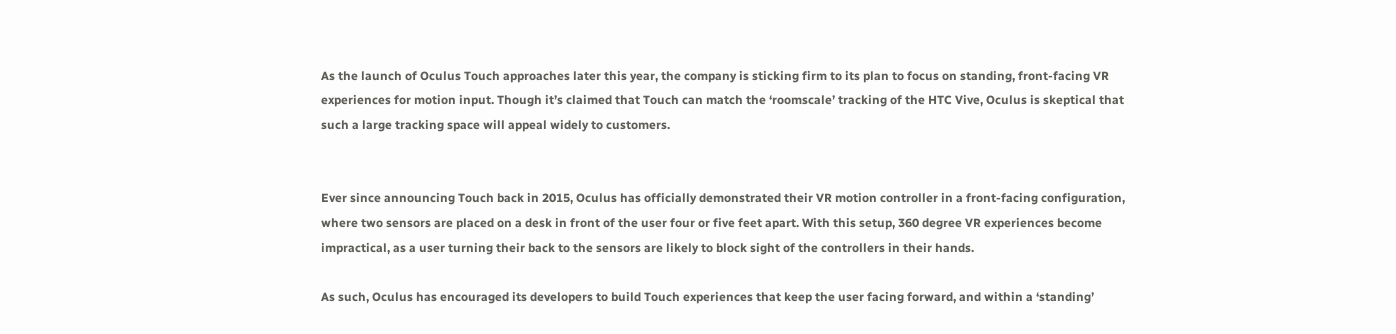As the launch of Oculus Touch approaches later this year, the company is sticking firm to its plan to focus on standing, front-facing VR experiences for motion input. Though it’s claimed that Touch can match the ‘roomscale’ tracking of the HTC Vive, Oculus is skeptical that such a large tracking space will appeal widely to customers.


Ever since announcing Touch back in 2015, Oculus has officially demonstrated their VR motion controller in a front-facing configuration, where two sensors are placed on a desk in front of the user four or five feet apart. With this setup, 360 degree VR experiences become impractical, as a user turning their back to the sensors are likely to block sight of the controllers in their hands.

As such, Oculus has encouraged its developers to build Touch experiences that keep the user facing forward, and within a ‘standing’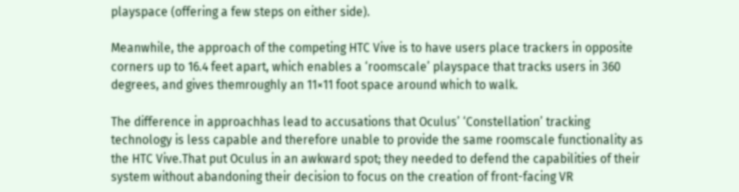playspace (offering a few steps on either side).

Meanwhile, the approach of the competing HTC Vive is to have users place trackers in opposite corners up to 16.4 feet apart, which enables a ‘roomscale’ playspace that tracks users in 360 degrees, and gives themroughly an 11×11 foot space around which to walk.

The difference in approachhas lead to accusations that Oculus’ ‘Constellation’ tracking technology is less capable and therefore unable to provide the same roomscale functionality as the HTC Vive.That put Oculus in an awkward spot; they needed to defend the capabilities of their system without abandoning their decision to focus on the creation of front-facing VR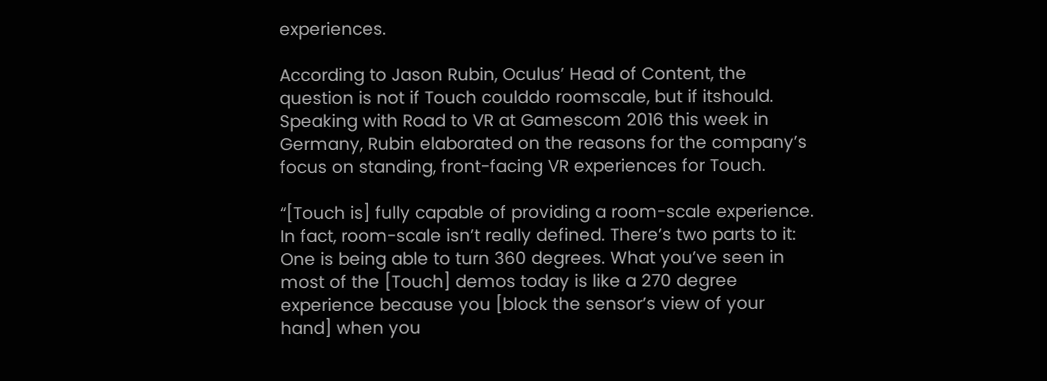experiences.

According to Jason Rubin, Oculus’ Head of Content, the question is not if Touch coulddo roomscale, but if itshould. Speaking with Road to VR at Gamescom 2016 this week in Germany, Rubin elaborated on the reasons for the company’s focus on standing, front-facing VR experiences for Touch.

“[Touch is] fully capable of providing a room-scale experience. In fact, room-scale isn’t really defined. There’s two parts to it: One is being able to turn 360 degrees. What you’ve seen in most of the [Touch] demos today is like a 270 degree experience because you [block the sensor’s view of your hand] when you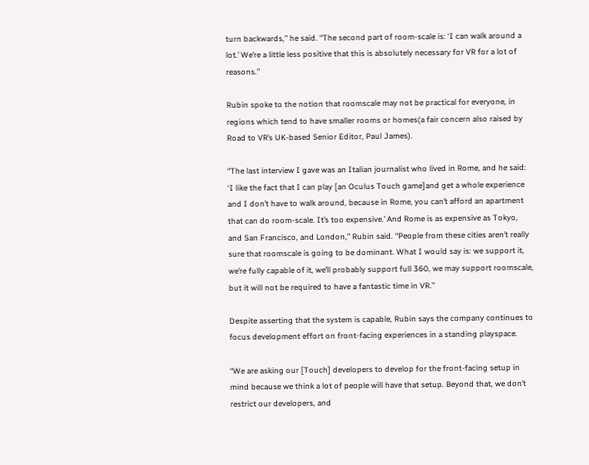turn backwards,” he said. “The second part of room-scale is: ‘I can walk around a lot.’ We’re a little less positive that this is absolutely necessary for VR for a lot of reasons.”

Rubin spoke to the notion that roomscale may not be practical for everyone, in regions which tend to have smaller rooms or homes(a fair concern also raised by Road to VR’s UK-based Senior Editor, Paul James).

“The last interview I gave was an Italian journalist who lived in Rome, and he said: ‘I like the fact that I can play [an Oculus Touch game]and get a whole experience and I don’t have to walk around, because in Rome, you can’t afford an apartment that can do room-scale. It’s too expensive.’ And Rome is as expensive as Tokyo, and San Francisco, and London,” Rubin said. “People from these cities aren’t really sure that roomscale is going to be dominant. What I would say is: we support it, we’re fully capable of it, we’ll probably support full 360, we may support roomscale, but it will not be required to have a fantastic time in VR.”

Despite asserting that the system is capable, Rubin says the company continues to focus development effort on front-facing experiences in a standing playspace.

“We are asking our [Touch] developers to develop for the front-facing setup in mind because we think a lot of people will have that setup. Beyond that, we don’t restrict our developers, and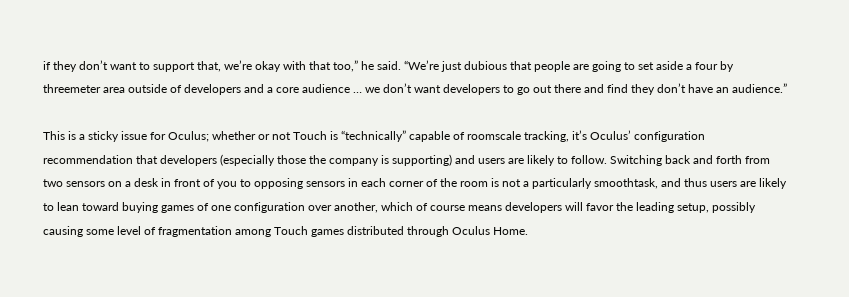if they don’t want to support that, we’re okay with that too,” he said. “We’re just dubious that people are going to set aside a four by threemeter area outside of developers and a core audience … we don’t want developers to go out there and find they don’t have an audience.”

This is a sticky issue for Oculus; whether or not Touch is “technically” capable of roomscale tracking, it’s Oculus’ configuration recommendation that developers (especially those the company is supporting) and users are likely to follow. Switching back and forth from two sensors on a desk in front of you to opposing sensors in each corner of the room is not a particularly smoothtask, and thus users are likely to lean toward buying games of one configuration over another, which of course means developers will favor the leading setup, possibly causing some level of fragmentation among Touch games distributed through Oculus Home.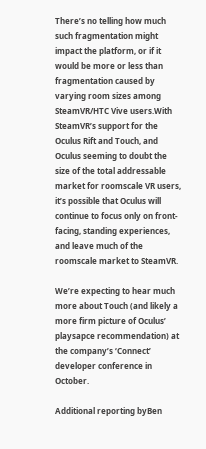There’s no telling how much such fragmentation might impact the platform, or if it would be more or less than fragmentation caused by varying room sizes among SteamVR/HTC Vive users.With SteamVR’s support for the Oculus Rift and Touch, and Oculus seeming to doubt the size of the total addressable market for roomscale VR users, it’s possible that Oculus will continue to focus only on front-facing, standing experiences, and leave much of the roomscale market to SteamVR.

We’re expecting to hear much more about Touch (and likely a more firm picture of Oculus’ playsapce recommendation) at the company’s ‘Connect’ developer conference in October.

Additional reporting byBen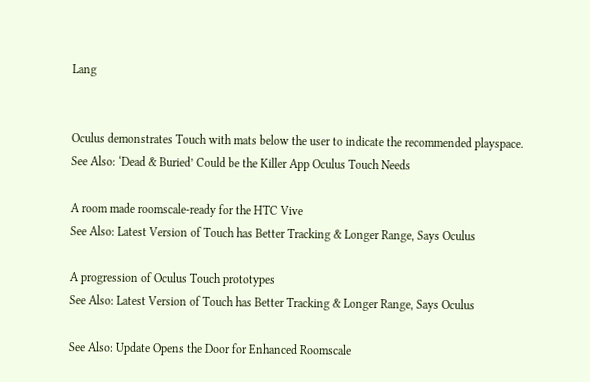Lang


Oculus demonstrates Touch with mats below the user to indicate the recommended playspace.
See Also: ‘Dead & Buried’ Could be the Killer App Oculus Touch Needs

A room made roomscale-ready for the HTC Vive
See Also: Latest Version of Touch has Better Tracking & Longer Range, Says Oculus

A progression of Oculus Touch prototypes
See Also: Latest Version of Touch has Better Tracking & Longer Range, Says Oculus

See Also: Update Opens the Door for Enhanced Roomscale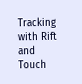Tracking with Rift and Touch